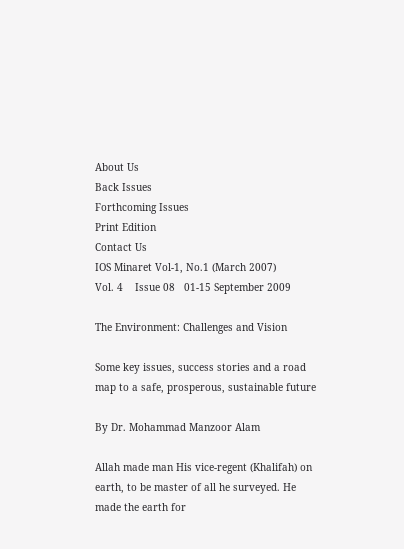About Us
Back Issues
Forthcoming Issues
Print Edition
Contact Us
IOS Minaret Vol-1, No.1 (March 2007)
Vol. 4    Issue 08   01-15 September 2009

The Environment: Challenges and Vision

Some key issues, success stories and a road map to a safe, prosperous, sustainable future

By Dr. Mohammad Manzoor Alam

Allah made man His vice-regent (Khalifah) on earth, to be master of all he surveyed. He made the earth for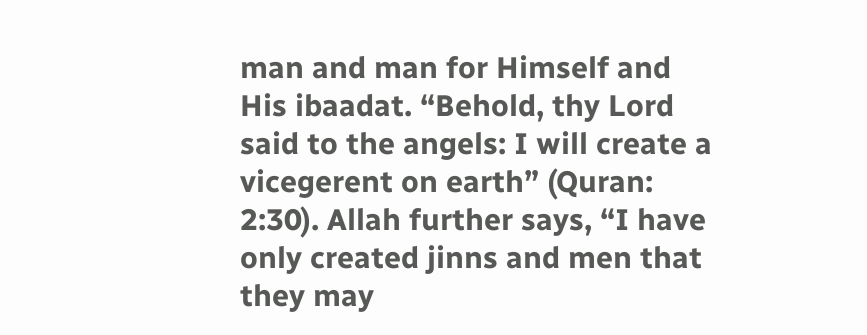man and man for Himself and His ibaadat. “Behold, thy Lord said to the angels: I will create a vicegerent on earth” (Quran: 2:30). Allah further says, “I have only created jinns and men that they may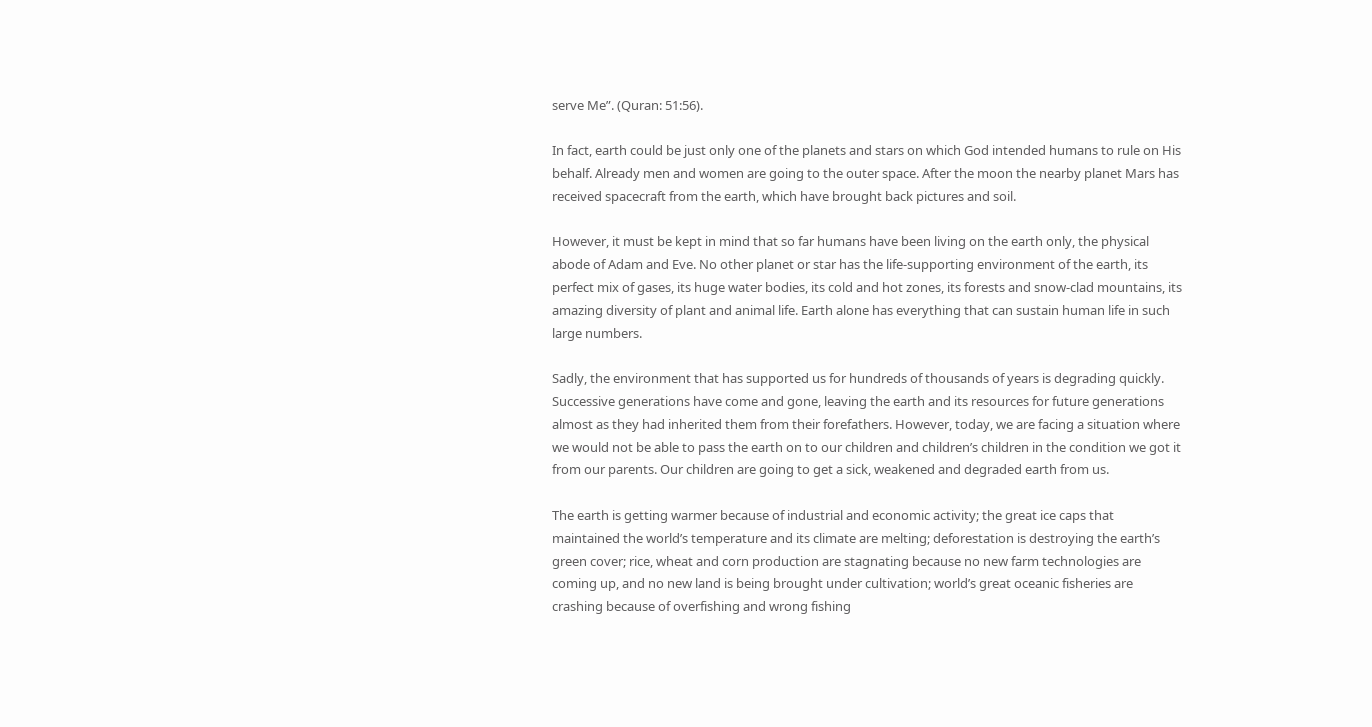serve Me”. (Quran: 51:56).

In fact, earth could be just only one of the planets and stars on which God intended humans to rule on His behalf. Already men and women are going to the outer space. After the moon the nearby planet Mars has received spacecraft from the earth, which have brought back pictures and soil.

However, it must be kept in mind that so far humans have been living on the earth only, the physical abode of Adam and Eve. No other planet or star has the life-supporting environment of the earth, its perfect mix of gases, its huge water bodies, its cold and hot zones, its forests and snow-clad mountains, its amazing diversity of plant and animal life. Earth alone has everything that can sustain human life in such large numbers.

Sadly, the environment that has supported us for hundreds of thousands of years is degrading quickly. Successive generations have come and gone, leaving the earth and its resources for future generations almost as they had inherited them from their forefathers. However, today, we are facing a situation where we would not be able to pass the earth on to our children and children’s children in the condition we got it from our parents. Our children are going to get a sick, weakened and degraded earth from us.

The earth is getting warmer because of industrial and economic activity; the great ice caps that maintained the world’s temperature and its climate are melting; deforestation is destroying the earth’s green cover; rice, wheat and corn production are stagnating because no new farm technologies are coming up, and no new land is being brought under cultivation; world’s great oceanic fisheries are crashing because of overfishing and wrong fishing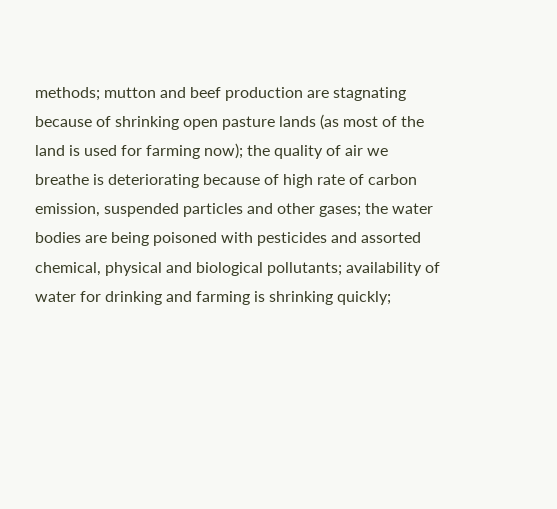methods; mutton and beef production are stagnating because of shrinking open pasture lands (as most of the land is used for farming now); the quality of air we breathe is deteriorating because of high rate of carbon emission, suspended particles and other gases; the water bodies are being poisoned with pesticides and assorted chemical, physical and biological pollutants; availability of water for drinking and farming is shrinking quickly;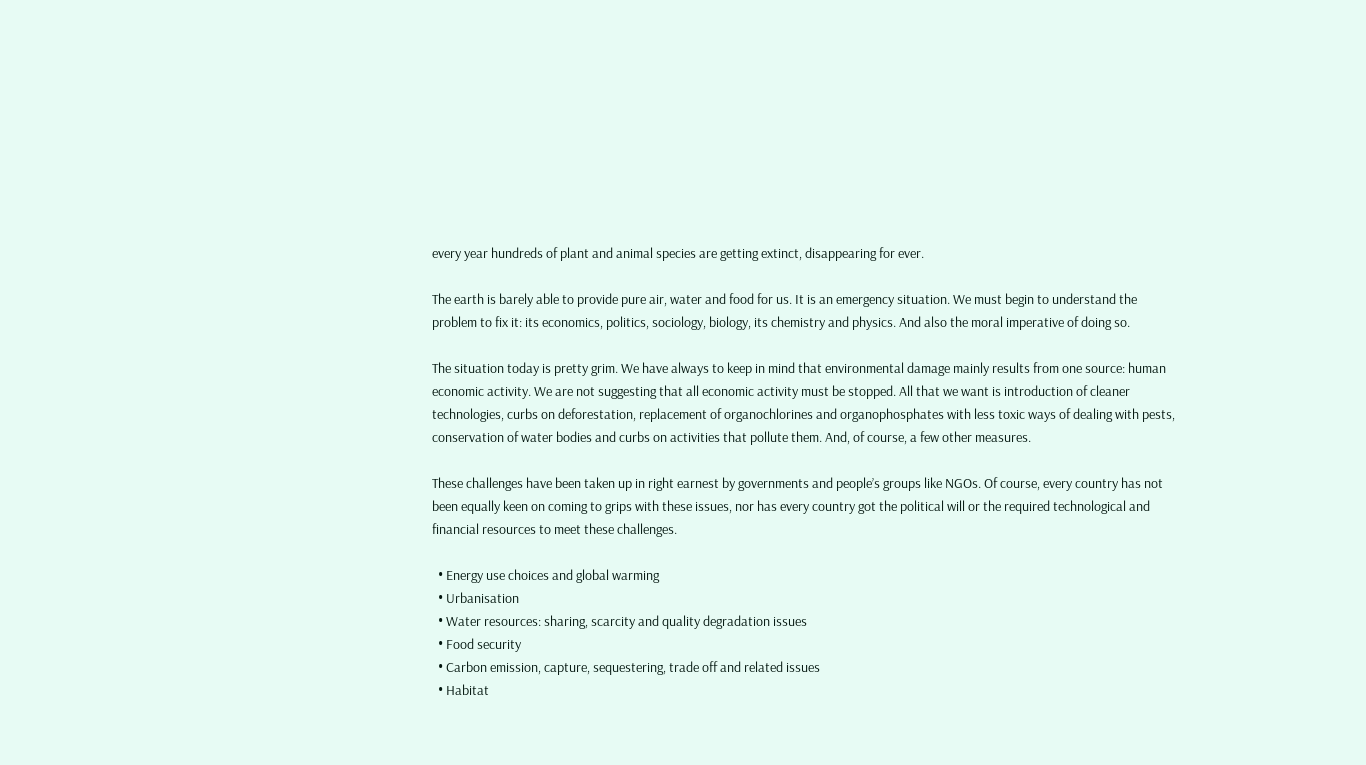every year hundreds of plant and animal species are getting extinct, disappearing for ever.

The earth is barely able to provide pure air, water and food for us. It is an emergency situation. We must begin to understand the problem to fix it: its economics, politics, sociology, biology, its chemistry and physics. And also the moral imperative of doing so.

The situation today is pretty grim. We have always to keep in mind that environmental damage mainly results from one source: human economic activity. We are not suggesting that all economic activity must be stopped. All that we want is introduction of cleaner technologies, curbs on deforestation, replacement of organochlorines and organophosphates with less toxic ways of dealing with pests, conservation of water bodies and curbs on activities that pollute them. And, of course, a few other measures.

These challenges have been taken up in right earnest by governments and people’s groups like NGOs. Of course, every country has not been equally keen on coming to grips with these issues, nor has every country got the political will or the required technological and financial resources to meet these challenges.

  • Energy use choices and global warming
  • Urbanisation
  • Water resources: sharing, scarcity and quality degradation issues
  • Food security
  • Carbon emission, capture, sequestering, trade off and related issues
  • Habitat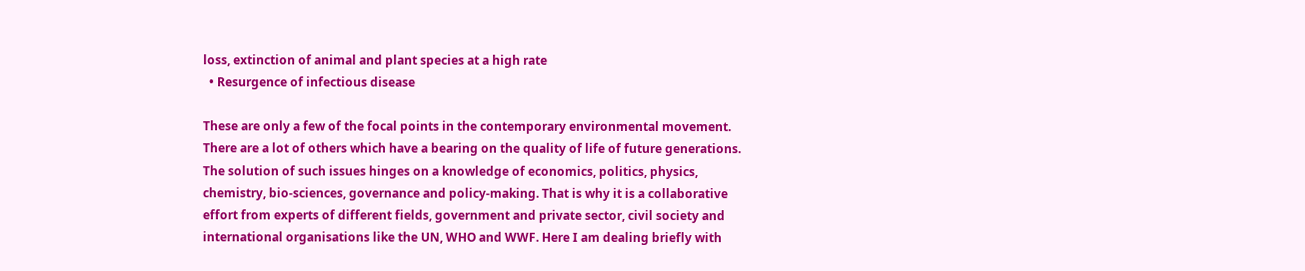loss, extinction of animal and plant species at a high rate
  • Resurgence of infectious disease

These are only a few of the focal points in the contemporary environmental movement. There are a lot of others which have a bearing on the quality of life of future generations. The solution of such issues hinges on a knowledge of economics, politics, physics, chemistry, bio-sciences, governance and policy-making. That is why it is a collaborative effort from experts of different fields, government and private sector, civil society and international organisations like the UN, WHO and WWF. Here I am dealing briefly with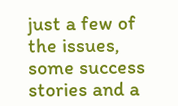just a few of the issues, some success stories and a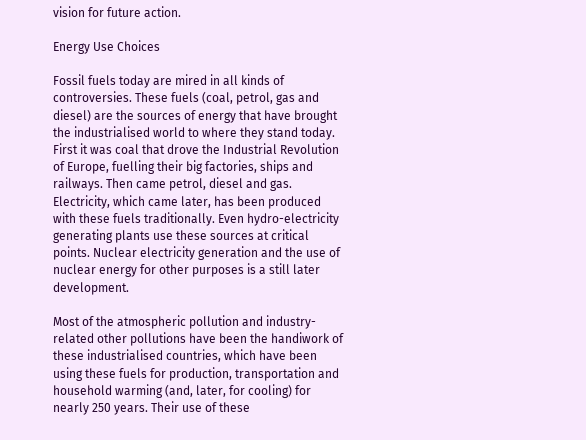vision for future action.

Energy Use Choices

Fossil fuels today are mired in all kinds of controversies. These fuels (coal, petrol, gas and diesel) are the sources of energy that have brought the industrialised world to where they stand today. First it was coal that drove the Industrial Revolution of Europe, fuelling their big factories, ships and railways. Then came petrol, diesel and gas. Electricity, which came later, has been produced with these fuels traditionally. Even hydro-electricity generating plants use these sources at critical points. Nuclear electricity generation and the use of nuclear energy for other purposes is a still later development.

Most of the atmospheric pollution and industry-related other pollutions have been the handiwork of these industrialised countries, which have been using these fuels for production, transportation and household warming (and, later, for cooling) for nearly 250 years. Their use of these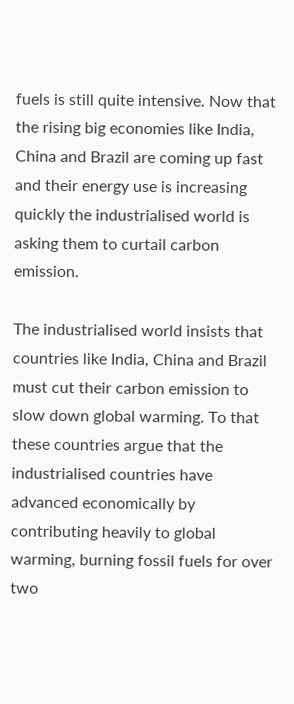fuels is still quite intensive. Now that the rising big economies like India, China and Brazil are coming up fast and their energy use is increasing quickly the industrialised world is asking them to curtail carbon emission.

The industrialised world insists that countries like India, China and Brazil must cut their carbon emission to slow down global warming. To that these countries argue that the industrialised countries have advanced economically by contributing heavily to global warming, burning fossil fuels for over two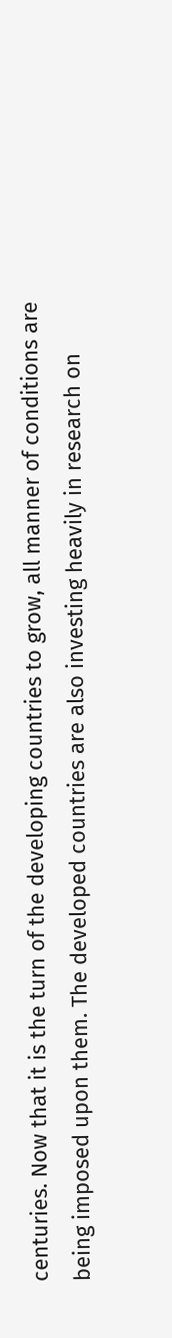centuries. Now that it is the turn of the developing countries to grow, all manner of conditions are being imposed upon them. The developed countries are also investing heavily in research on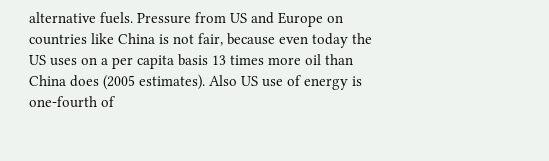alternative fuels. Pressure from US and Europe on countries like China is not fair, because even today the US uses on a per capita basis 13 times more oil than China does (2005 estimates). Also US use of energy is one-fourth of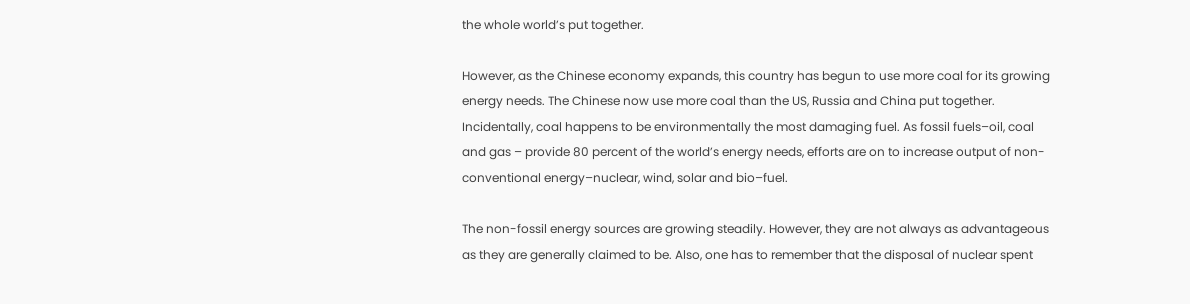the whole world’s put together.

However, as the Chinese economy expands, this country has begun to use more coal for its growing energy needs. The Chinese now use more coal than the US, Russia and China put together. Incidentally, coal happens to be environmentally the most damaging fuel. As fossil fuels–oil, coal and gas – provide 80 percent of the world’s energy needs, efforts are on to increase output of non-conventional energy–nuclear, wind, solar and bio–fuel.

The non-fossil energy sources are growing steadily. However, they are not always as advantageous as they are generally claimed to be. Also, one has to remember that the disposal of nuclear spent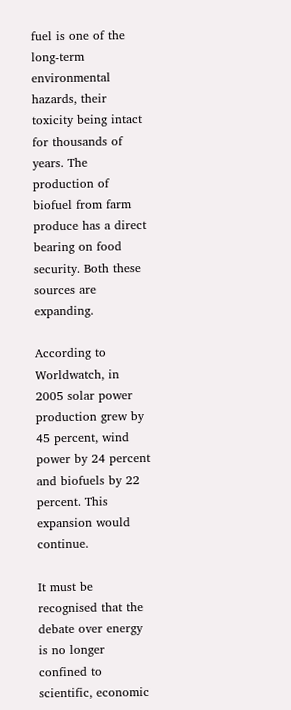fuel is one of the long-term environmental hazards, their toxicity being intact for thousands of years. The production of biofuel from farm produce has a direct bearing on food security. Both these sources are expanding.

According to Worldwatch, in 2005 solar power production grew by 45 percent, wind power by 24 percent and biofuels by 22 percent. This expansion would continue.

It must be recognised that the debate over energy is no longer confined to scientific, economic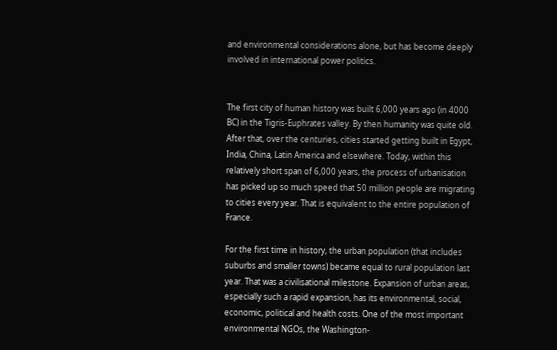and environmental considerations alone, but has become deeply involved in international power politics.


The first city of human history was built 6,000 years ago (in 4000 BC) in the Tigris-Euphrates valley. By then humanity was quite old. After that, over the centuries, cities started getting built in Egypt, India, China, Latin America and elsewhere. Today, within this relatively short span of 6,000 years, the process of urbanisation has picked up so much speed that 50 million people are migrating to cities every year. That is equivalent to the entire population of France.

For the first time in history, the urban population (that includes suburbs and smaller towns) became equal to rural population last year. That was a civilisational milestone. Expansion of urban areas, especially such a rapid expansion, has its environmental, social, economic, political and health costs. One of the most important environmental NGOs, the Washington-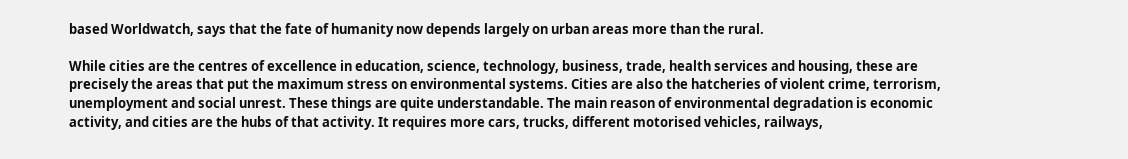based Worldwatch, says that the fate of humanity now depends largely on urban areas more than the rural.

While cities are the centres of excellence in education, science, technology, business, trade, health services and housing, these are precisely the areas that put the maximum stress on environmental systems. Cities are also the hatcheries of violent crime, terrorism, unemployment and social unrest. These things are quite understandable. The main reason of environmental degradation is economic activity, and cities are the hubs of that activity. It requires more cars, trucks, different motorised vehicles, railways,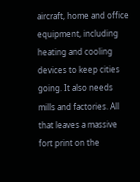aircraft, home and office equipment, including heating and cooling devices to keep cities going. It also needs mills and factories. All that leaves a massive fort print on the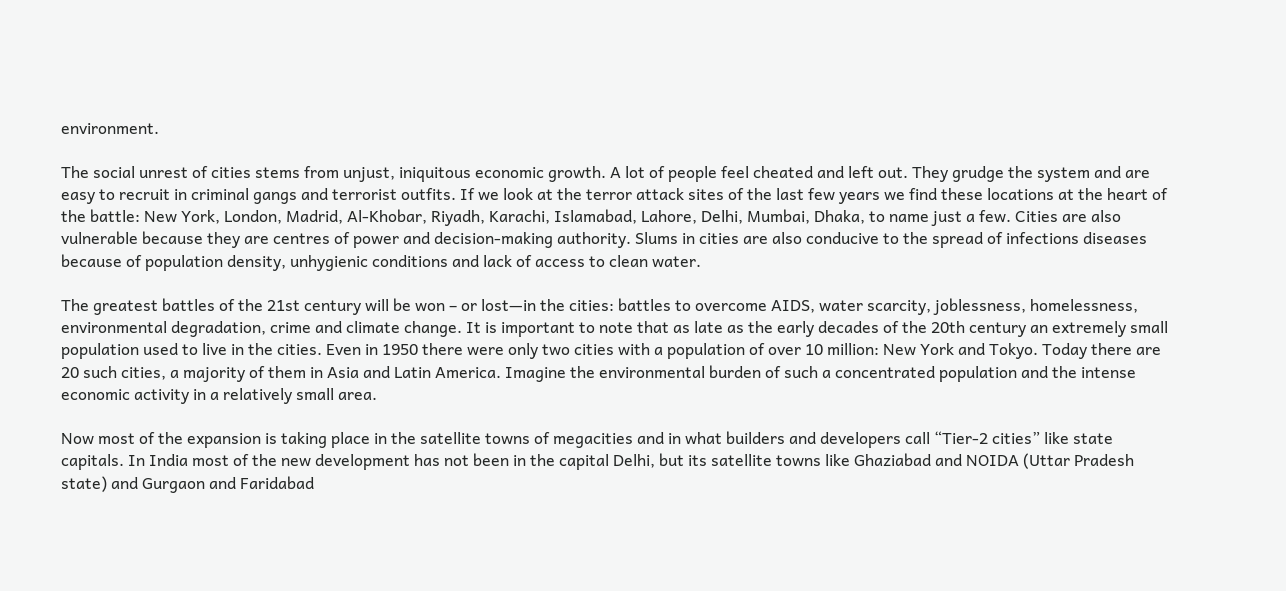environment.

The social unrest of cities stems from unjust, iniquitous economic growth. A lot of people feel cheated and left out. They grudge the system and are easy to recruit in criminal gangs and terrorist outfits. If we look at the terror attack sites of the last few years we find these locations at the heart of the battle: New York, London, Madrid, Al-Khobar, Riyadh, Karachi, Islamabad, Lahore, Delhi, Mumbai, Dhaka, to name just a few. Cities are also vulnerable because they are centres of power and decision-making authority. Slums in cities are also conducive to the spread of infections diseases because of population density, unhygienic conditions and lack of access to clean water.

The greatest battles of the 21st century will be won – or lost—in the cities: battles to overcome AIDS, water scarcity, joblessness, homelessness, environmental degradation, crime and climate change. It is important to note that as late as the early decades of the 20th century an extremely small population used to live in the cities. Even in 1950 there were only two cities with a population of over 10 million: New York and Tokyo. Today there are 20 such cities, a majority of them in Asia and Latin America. Imagine the environmental burden of such a concentrated population and the intense economic activity in a relatively small area.

Now most of the expansion is taking place in the satellite towns of megacities and in what builders and developers call “Tier-2 cities” like state capitals. In India most of the new development has not been in the capital Delhi, but its satellite towns like Ghaziabad and NOIDA (Uttar Pradesh state) and Gurgaon and Faridabad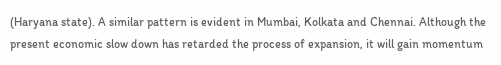(Haryana state). A similar pattern is evident in Mumbai, Kolkata and Chennai. Although the present economic slow down has retarded the process of expansion, it will gain momentum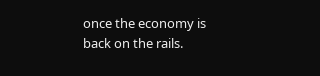once the economy is back on the rails.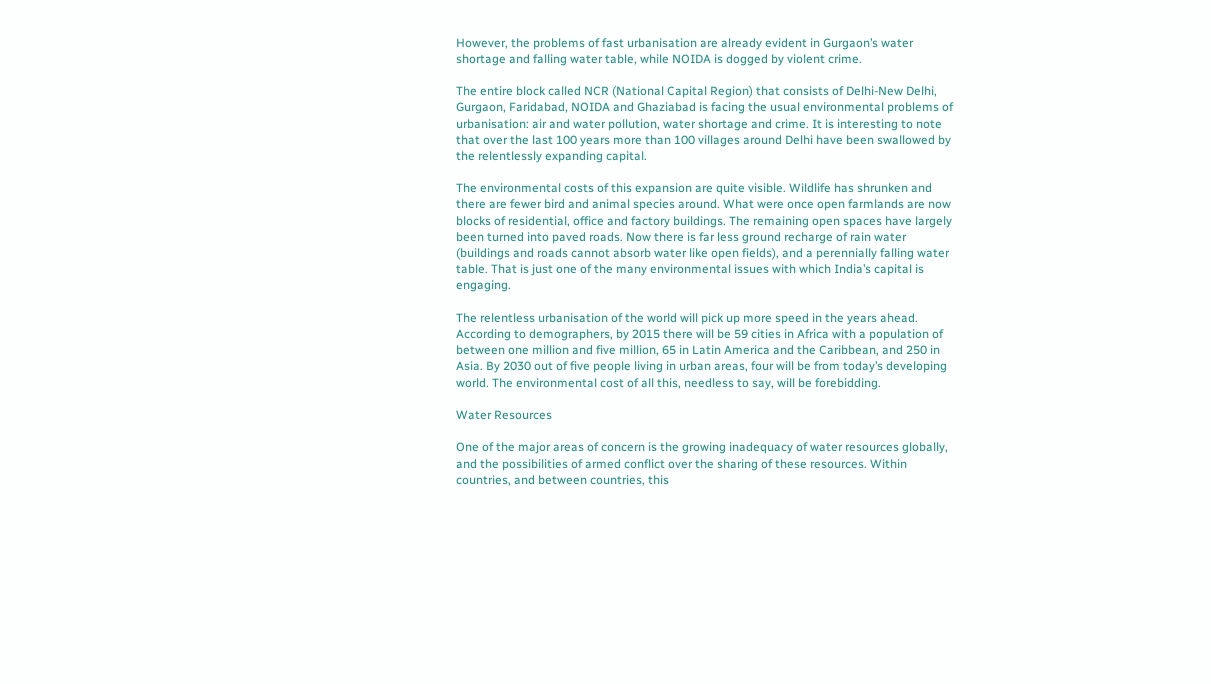However, the problems of fast urbanisation are already evident in Gurgaon’s water shortage and falling water table, while NOIDA is dogged by violent crime.

The entire block called NCR (National Capital Region) that consists of Delhi-New Delhi, Gurgaon, Faridabad, NOIDA and Ghaziabad is facing the usual environmental problems of urbanisation: air and water pollution, water shortage and crime. It is interesting to note that over the last 100 years more than 100 villages around Delhi have been swallowed by the relentlessly expanding capital.

The environmental costs of this expansion are quite visible. Wildlife has shrunken and there are fewer bird and animal species around. What were once open farmlands are now blocks of residential, office and factory buildings. The remaining open spaces have largely been turned into paved roads. Now there is far less ground recharge of rain water (buildings and roads cannot absorb water like open fields), and a perennially falling water table. That is just one of the many environmental issues with which India’s capital is engaging.

The relentless urbanisation of the world will pick up more speed in the years ahead. According to demographers, by 2015 there will be 59 cities in Africa with a population of between one million and five million, 65 in Latin America and the Caribbean, and 250 in Asia. By 2030 out of five people living in urban areas, four will be from today’s developing world. The environmental cost of all this, needless to say, will be forebidding.

Water Resources

One of the major areas of concern is the growing inadequacy of water resources globally, and the possibilities of armed conflict over the sharing of these resources. Within countries, and between countries, this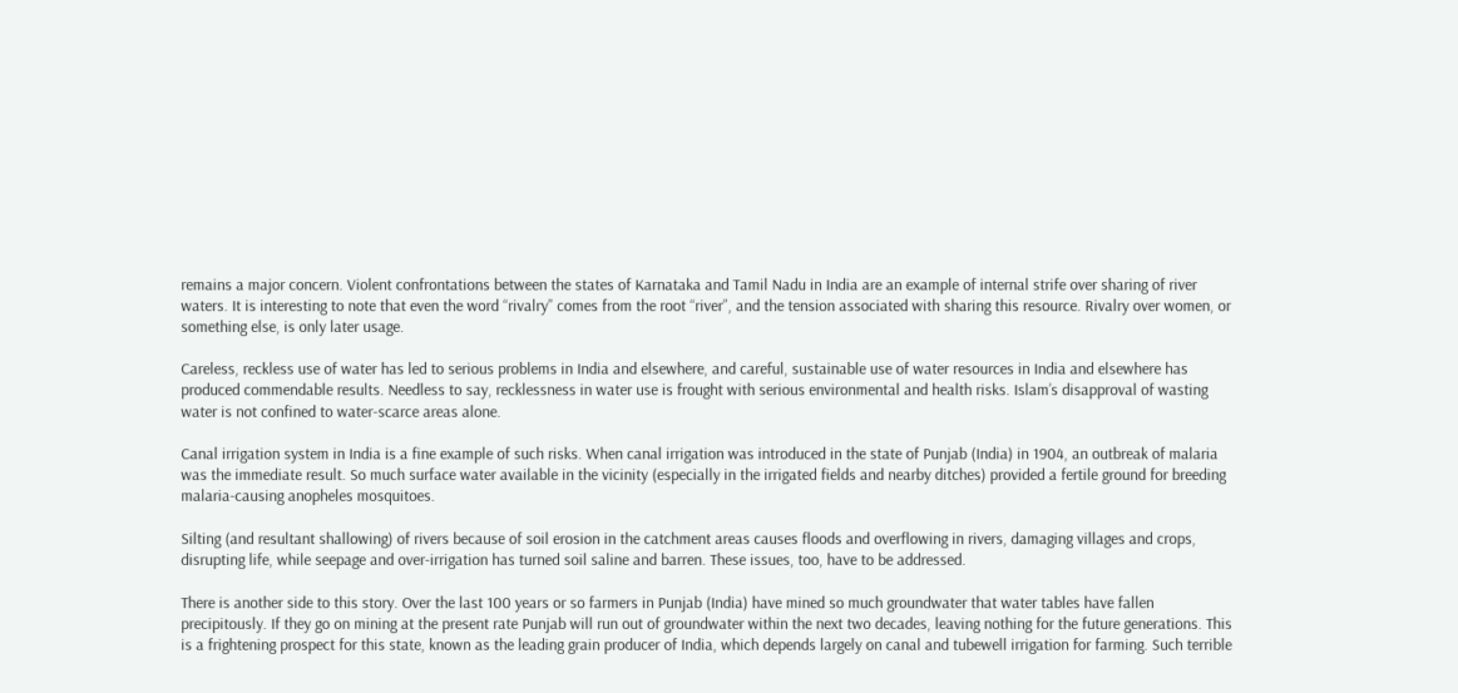remains a major concern. Violent confrontations between the states of Karnataka and Tamil Nadu in India are an example of internal strife over sharing of river waters. It is interesting to note that even the word “rivalry” comes from the root “river”, and the tension associated with sharing this resource. Rivalry over women, or something else, is only later usage.

Careless, reckless use of water has led to serious problems in India and elsewhere, and careful, sustainable use of water resources in India and elsewhere has produced commendable results. Needless to say, recklessness in water use is frought with serious environmental and health risks. Islam’s disapproval of wasting water is not confined to water-scarce areas alone.

Canal irrigation system in India is a fine example of such risks. When canal irrigation was introduced in the state of Punjab (India) in 1904, an outbreak of malaria was the immediate result. So much surface water available in the vicinity (especially in the irrigated fields and nearby ditches) provided a fertile ground for breeding malaria-causing anopheles mosquitoes.

Silting (and resultant shallowing) of rivers because of soil erosion in the catchment areas causes floods and overflowing in rivers, damaging villages and crops, disrupting life, while seepage and over-irrigation has turned soil saline and barren. These issues, too, have to be addressed.

There is another side to this story. Over the last 100 years or so farmers in Punjab (India) have mined so much groundwater that water tables have fallen precipitously. If they go on mining at the present rate Punjab will run out of groundwater within the next two decades, leaving nothing for the future generations. This is a frightening prospect for this state, known as the leading grain producer of India, which depends largely on canal and tubewell irrigation for farming. Such terrible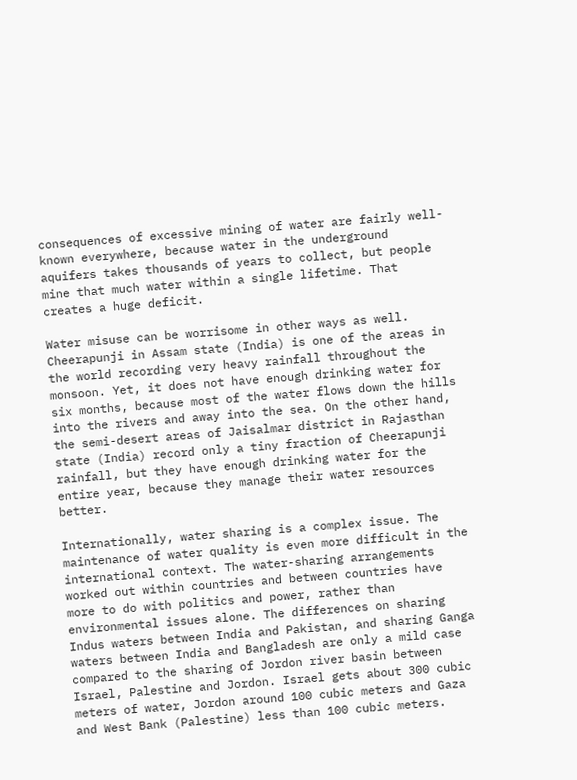consequences of excessive mining of water are fairly well-known everywhere, because water in the underground aquifers takes thousands of years to collect, but people mine that much water within a single lifetime. That creates a huge deficit.

Water misuse can be worrisome in other ways as well. Cheerapunji in Assam state (India) is one of the areas in the world recording very heavy rainfall throughout the monsoon. Yet, it does not have enough drinking water for six months, because most of the water flows down the hills into the rivers and away into the sea. On the other hand, the semi-desert areas of Jaisalmar district in Rajasthan state (India) record only a tiny fraction of Cheerapunji rainfall, but they have enough drinking water for the entire year, because they manage their water resources better.

Internationally, water sharing is a complex issue. The maintenance of water quality is even more difficult in the international context. The water-sharing arrangements worked out within countries and between countries have more to do with politics and power, rather than environmental issues alone. The differences on sharing Indus waters between India and Pakistan, and sharing Ganga waters between India and Bangladesh are only a mild case compared to the sharing of Jordon river basin between Israel, Palestine and Jordon. Israel gets about 300 cubic meters of water, Jordon around 100 cubic meters and Gaza and West Bank (Palestine) less than 100 cubic meters.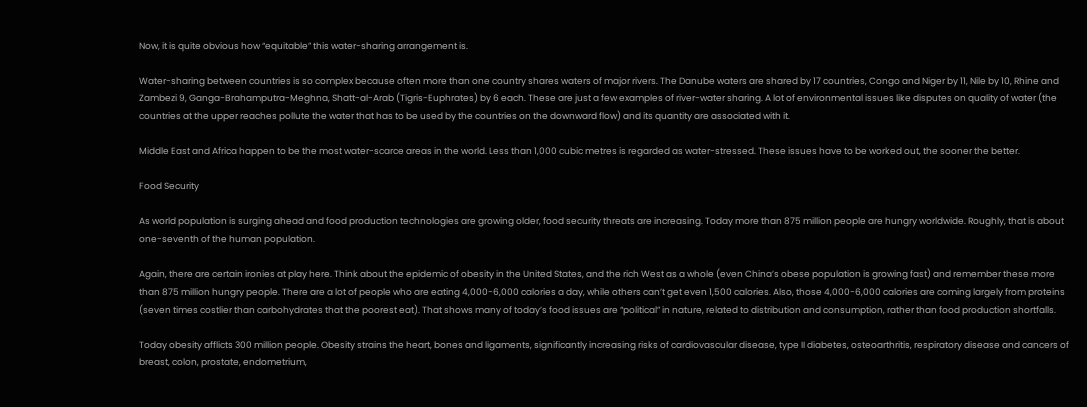Now, it is quite obvious how “equitable” this water-sharing arrangement is.

Water-sharing between countries is so complex because often more than one country shares waters of major rivers. The Danube waters are shared by 17 countries, Congo and Niger by 11, Nile by 10, Rhine and Zambezi 9, Ganga-Brahamputra-Meghna, Shatt-al-Arab (Tigris-Euphrates) by 6 each. These are just a few examples of river-water sharing. A lot of environmental issues like disputes on quality of water (the countries at the upper reaches pollute the water that has to be used by the countries on the downward flow) and its quantity are associated with it.

Middle East and Africa happen to be the most water-scarce areas in the world. Less than 1,000 cubic metres is regarded as water-stressed. These issues have to be worked out, the sooner the better.

Food Security

As world population is surging ahead and food production technologies are growing older, food security threats are increasing. Today more than 875 million people are hungry worldwide. Roughly, that is about one-seventh of the human population.

Again, there are certain ironies at play here. Think about the epidemic of obesity in the United States, and the rich West as a whole (even China’s obese population is growing fast) and remember these more than 875 million hungry people. There are a lot of people who are eating 4,000-6,000 calories a day, while others can’t get even 1,500 calories. Also, those 4,000-6,000 calories are coming largely from proteins (seven times costlier than carbohydrates that the poorest eat). That shows many of today’s food issues are “political” in nature, related to distribution and consumption, rather than food production shortfalls.

Today obesity afflicts 300 million people. Obesity strains the heart, bones and ligaments, significantly increasing risks of cardiovascular disease, type II diabetes, osteoarthritis, respiratory disease and cancers of breast, colon, prostate, endometrium,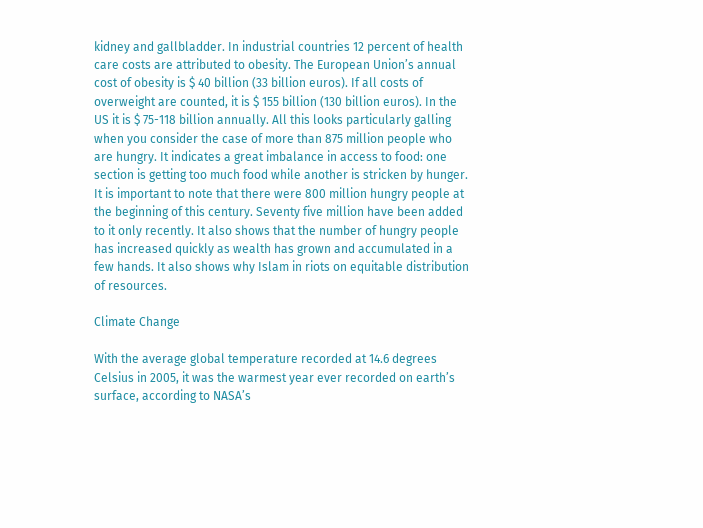kidney and gallbladder. In industrial countries 12 percent of health care costs are attributed to obesity. The European Union’s annual cost of obesity is $ 40 billion (33 billion euros). If all costs of overweight are counted, it is $ 155 billion (130 billion euros). In the US it is $ 75-118 billion annually. All this looks particularly galling when you consider the case of more than 875 million people who are hungry. It indicates a great imbalance in access to food: one section is getting too much food while another is stricken by hunger. It is important to note that there were 800 million hungry people at the beginning of this century. Seventy five million have been added to it only recently. It also shows that the number of hungry people has increased quickly as wealth has grown and accumulated in a few hands. It also shows why Islam in riots on equitable distribution of resources.

Climate Change

With the average global temperature recorded at 14.6 degrees Celsius in 2005, it was the warmest year ever recorded on earth’s surface, according to NASA’s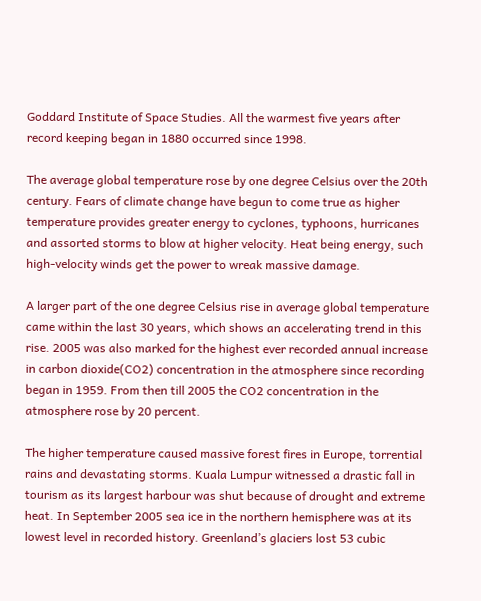Goddard Institute of Space Studies. All the warmest five years after record keeping began in 1880 occurred since 1998.

The average global temperature rose by one degree Celsius over the 20th century. Fears of climate change have begun to come true as higher temperature provides greater energy to cyclones, typhoons, hurricanes and assorted storms to blow at higher velocity. Heat being energy, such high-velocity winds get the power to wreak massive damage.

A larger part of the one degree Celsius rise in average global temperature came within the last 30 years, which shows an accelerating trend in this rise. 2005 was also marked for the highest ever recorded annual increase in carbon dioxide(CO2) concentration in the atmosphere since recording began in 1959. From then till 2005 the CO2 concentration in the atmosphere rose by 20 percent.

The higher temperature caused massive forest fires in Europe, torrential rains and devastating storms. Kuala Lumpur witnessed a drastic fall in tourism as its largest harbour was shut because of drought and extreme heat. In September 2005 sea ice in the northern hemisphere was at its lowest level in recorded history. Greenland’s glaciers lost 53 cubic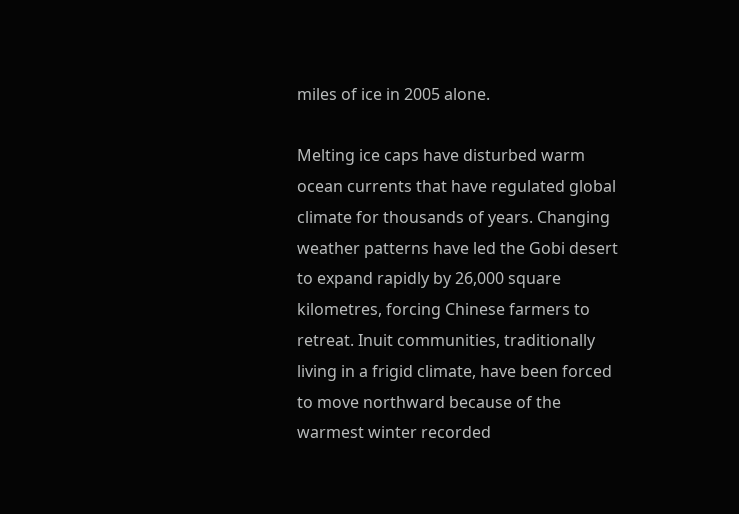miles of ice in 2005 alone.

Melting ice caps have disturbed warm ocean currents that have regulated global climate for thousands of years. Changing weather patterns have led the Gobi desert to expand rapidly by 26,000 square kilometres, forcing Chinese farmers to retreat. Inuit communities, traditionally living in a frigid climate, have been forced to move northward because of the warmest winter recorded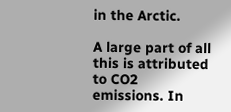in the Arctic.

A large part of all this is attributed to CO2 emissions. In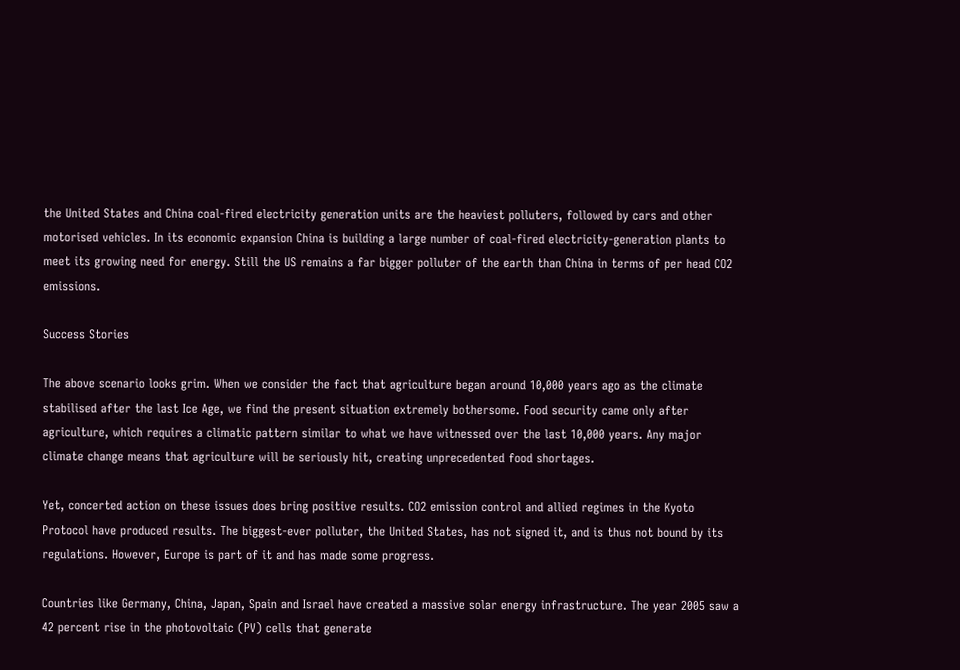the United States and China coal-fired electricity generation units are the heaviest polluters, followed by cars and other motorised vehicles. In its economic expansion China is building a large number of coal-fired electricity-generation plants to meet its growing need for energy. Still the US remains a far bigger polluter of the earth than China in terms of per head CO2 emissions.

Success Stories

The above scenario looks grim. When we consider the fact that agriculture began around 10,000 years ago as the climate stabilised after the last Ice Age, we find the present situation extremely bothersome. Food security came only after agriculture, which requires a climatic pattern similar to what we have witnessed over the last 10,000 years. Any major climate change means that agriculture will be seriously hit, creating unprecedented food shortages.

Yet, concerted action on these issues does bring positive results. CO2 emission control and allied regimes in the Kyoto Protocol have produced results. The biggest-ever polluter, the United States, has not signed it, and is thus not bound by its regulations. However, Europe is part of it and has made some progress.

Countries like Germany, China, Japan, Spain and Israel have created a massive solar energy infrastructure. The year 2005 saw a 42 percent rise in the photovoltaic (PV) cells that generate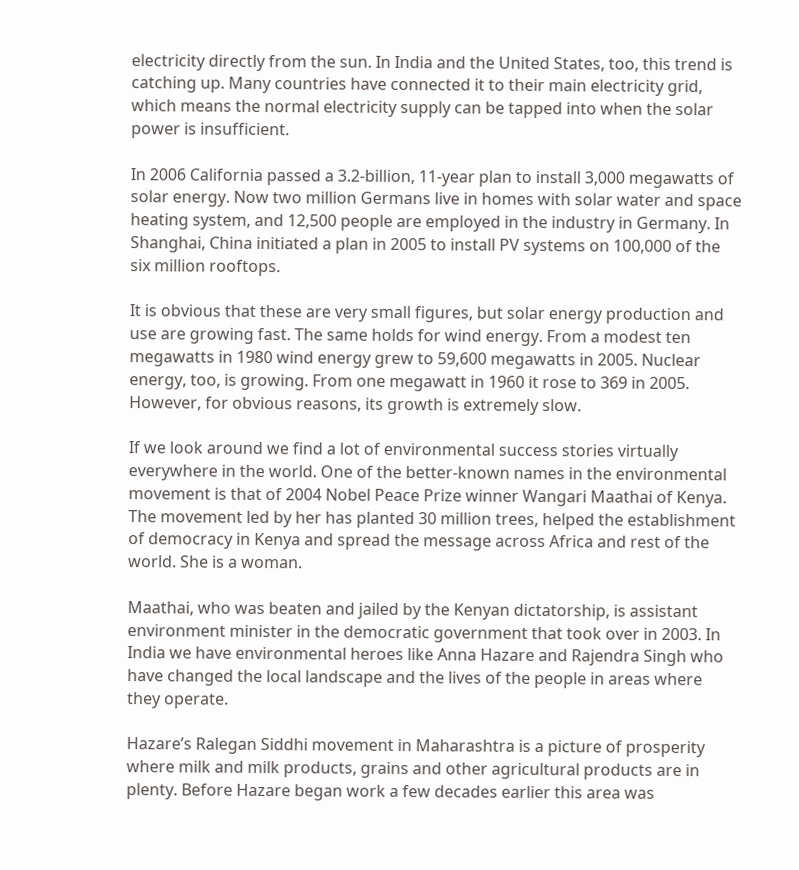electricity directly from the sun. In India and the United States, too, this trend is catching up. Many countries have connected it to their main electricity grid, which means the normal electricity supply can be tapped into when the solar power is insufficient.

In 2006 California passed a 3.2-billion, 11-year plan to install 3,000 megawatts of solar energy. Now two million Germans live in homes with solar water and space heating system, and 12,500 people are employed in the industry in Germany. In Shanghai, China initiated a plan in 2005 to install PV systems on 100,000 of the six million rooftops.

It is obvious that these are very small figures, but solar energy production and use are growing fast. The same holds for wind energy. From a modest ten megawatts in 1980 wind energy grew to 59,600 megawatts in 2005. Nuclear energy, too, is growing. From one megawatt in 1960 it rose to 369 in 2005. However, for obvious reasons, its growth is extremely slow.

If we look around we find a lot of environmental success stories virtually everywhere in the world. One of the better-known names in the environmental movement is that of 2004 Nobel Peace Prize winner Wangari Maathai of Kenya. The movement led by her has planted 30 million trees, helped the establishment of democracy in Kenya and spread the message across Africa and rest of the world. She is a woman.

Maathai, who was beaten and jailed by the Kenyan dictatorship, is assistant environment minister in the democratic government that took over in 2003. In India we have environmental heroes like Anna Hazare and Rajendra Singh who have changed the local landscape and the lives of the people in areas where they operate.

Hazare’s Ralegan Siddhi movement in Maharashtra is a picture of prosperity where milk and milk products, grains and other agricultural products are in plenty. Before Hazare began work a few decades earlier this area was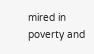mired in poverty and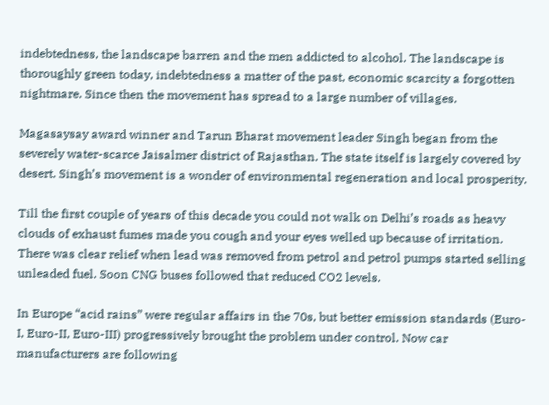indebtedness, the landscape barren and the men addicted to alcohol. The landscape is thoroughly green today, indebtedness a matter of the past, economic scarcity a forgotten nightmare. Since then the movement has spread to a large number of villages.

Magasaysay award winner and Tarun Bharat movement leader Singh began from the severely water-scarce Jaisalmer district of Rajasthan. The state itself is largely covered by desert. Singh’s movement is a wonder of environmental regeneration and local prosperity.

Till the first couple of years of this decade you could not walk on Delhi’s roads as heavy clouds of exhaust fumes made you cough and your eyes welled up because of irritation. There was clear relief when lead was removed from petrol and petrol pumps started selling unleaded fuel. Soon CNG buses followed that reduced CO2 levels.

In Europe “acid rains” were regular affairs in the 70s, but better emission standards (Euro-I, Euro-II, Euro-III) progressively brought the problem under control. Now car manufacturers are following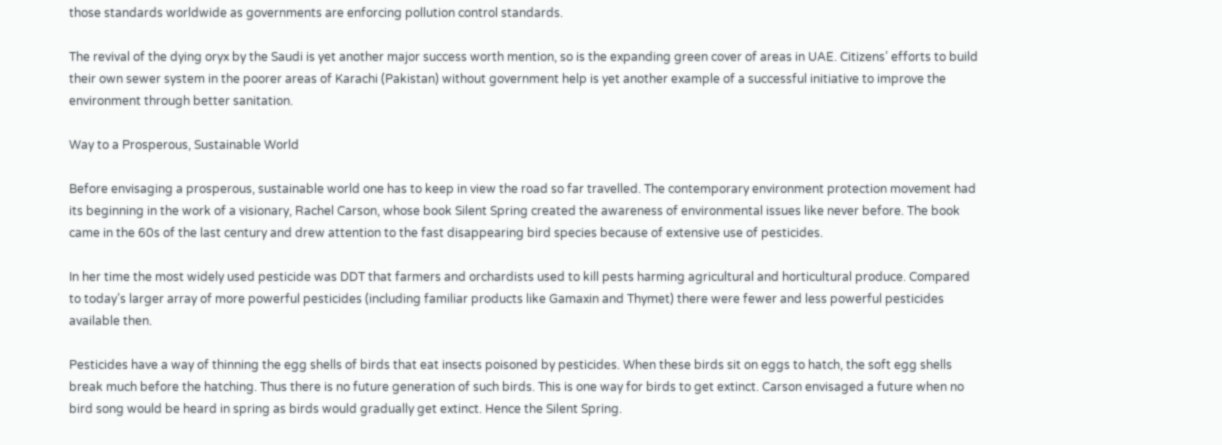those standards worldwide as governments are enforcing pollution control standards.

The revival of the dying oryx by the Saudi is yet another major success worth mention, so is the expanding green cover of areas in UAE. Citizens’ efforts to build their own sewer system in the poorer areas of Karachi (Pakistan) without government help is yet another example of a successful initiative to improve the environment through better sanitation.

Way to a Prosperous, Sustainable World

Before envisaging a prosperous, sustainable world one has to keep in view the road so far travelled. The contemporary environment protection movement had its beginning in the work of a visionary, Rachel Carson, whose book Silent Spring created the awareness of environmental issues like never before. The book came in the 60s of the last century and drew attention to the fast disappearing bird species because of extensive use of pesticides.

In her time the most widely used pesticide was DDT that farmers and orchardists used to kill pests harming agricultural and horticultural produce. Compared to today’s larger array of more powerful pesticides (including familiar products like Gamaxin and Thymet) there were fewer and less powerful pesticides available then.

Pesticides have a way of thinning the egg shells of birds that eat insects poisoned by pesticides. When these birds sit on eggs to hatch, the soft egg shells break much before the hatching. Thus there is no future generation of such birds. This is one way for birds to get extinct. Carson envisaged a future when no bird song would be heard in spring as birds would gradually get extinct. Hence the Silent Spring.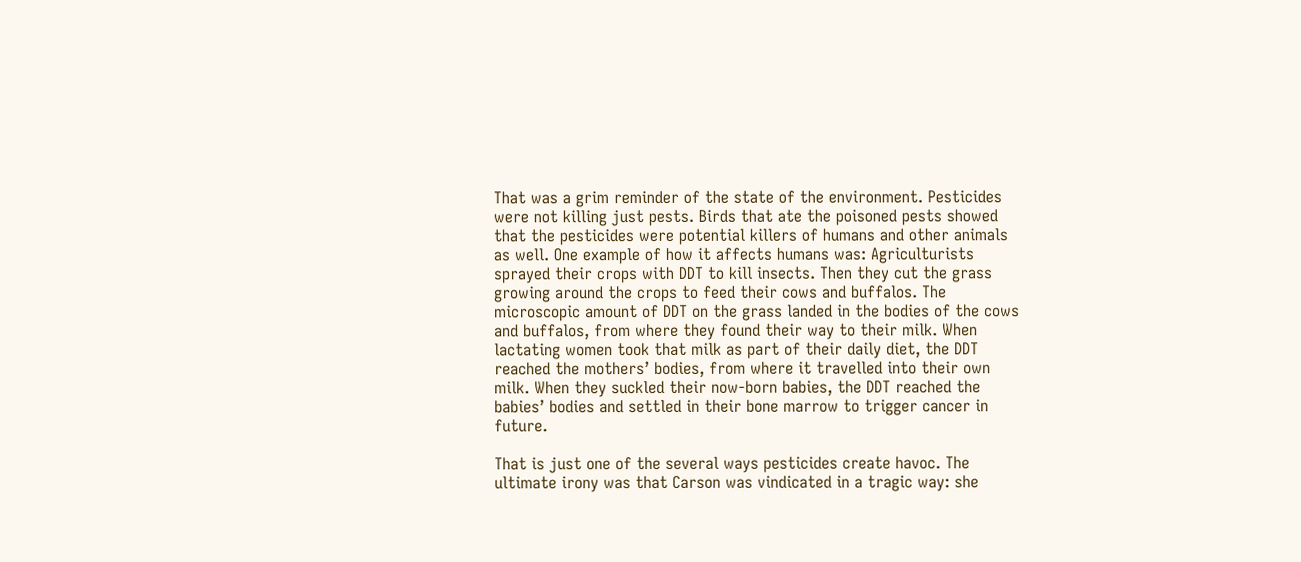That was a grim reminder of the state of the environment. Pesticides were not killing just pests. Birds that ate the poisoned pests showed that the pesticides were potential killers of humans and other animals as well. One example of how it affects humans was: Agriculturists sprayed their crops with DDT to kill insects. Then they cut the grass growing around the crops to feed their cows and buffalos. The microscopic amount of DDT on the grass landed in the bodies of the cows and buffalos, from where they found their way to their milk. When lactating women took that milk as part of their daily diet, the DDT reached the mothers’ bodies, from where it travelled into their own milk. When they suckled their now-born babies, the DDT reached the babies’ bodies and settled in their bone marrow to trigger cancer in future.

That is just one of the several ways pesticides create havoc. The ultimate irony was that Carson was vindicated in a tragic way: she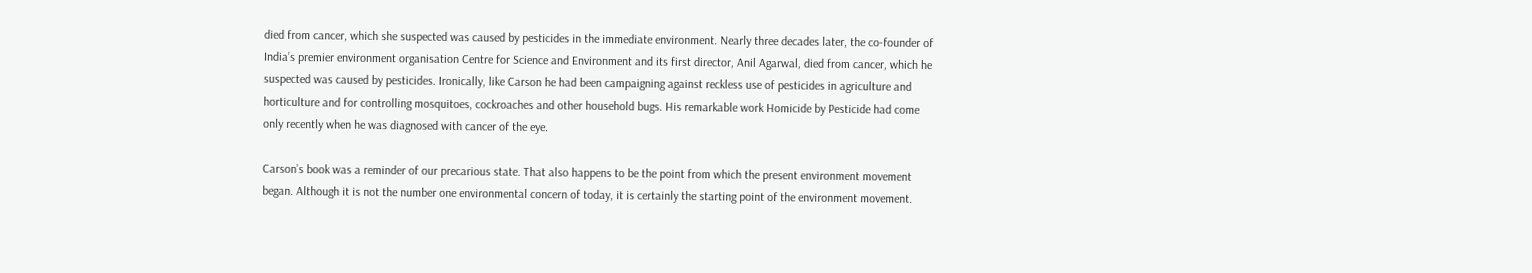died from cancer, which she suspected was caused by pesticides in the immediate environment. Nearly three decades later, the co-founder of India’s premier environment organisation Centre for Science and Environment and its first director, Anil Agarwal, died from cancer, which he suspected was caused by pesticides. Ironically, like Carson he had been campaigning against reckless use of pesticides in agriculture and horticulture and for controlling mosquitoes, cockroaches and other household bugs. His remarkable work Homicide by Pesticide had come only recently when he was diagnosed with cancer of the eye.

Carson’s book was a reminder of our precarious state. That also happens to be the point from which the present environment movement began. Although it is not the number one environmental concern of today, it is certainly the starting point of the environment movement.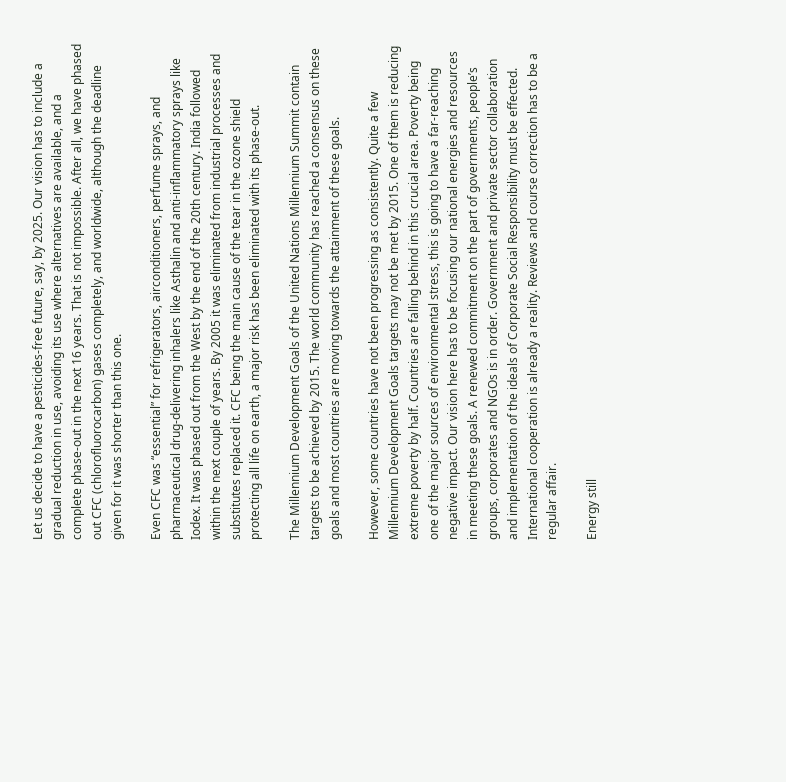Let us decide to have a pesticides-free future, say, by 2025. Our vision has to include a gradual reduction in use, avoiding its use where alternatives are available, and a complete phase-out in the next 16 years. That is not impossible. After all, we have phased out CFC (chlorofluorocarbon) gases completely, and worldwide, although the deadline given for it was shorter than this one.

Even CFC was “essential” for refrigerators, airconditioners, perfume sprays, and pharmaceutical drug-delivering inhalers like Asthalin and anti-inflammatory sprays like Iodex. It was phased out from the West by the end of the 20th century. India followed within the next couple of years. By 2005 it was eliminated from industrial processes and substitutes replaced it. CFC being the main cause of the tear in the ozone shield protecting all life on earth, a major risk has been eliminated with its phase-out.

The Millennium Development Goals of the United Nations Millennium Summit contain targets to be achieved by 2015. The world community has reached a consensus on these goals and most countries are moving towards the attainment of these goals.

However, some countries have not been progressing as consistently. Quite a few Millennium Development Goals targets may not be met by 2015. One of them is reducing extreme poverty by half. Countries are falling behind in this crucial area. Poverty being one of the major sources of environmental stress, this is going to have a far-reaching negative impact. Our vision here has to be focusing our national energies and resources in meeting these goals. A renewed commitment on the part of governments, people’s groups, corporates and NGOs is in order. Government and private sector collaboration and implementation of the ideals of Corporate Social Responsibility must be effected. International cooperation is already a reality. Reviews and course correction has to be a regular affair.

Energy still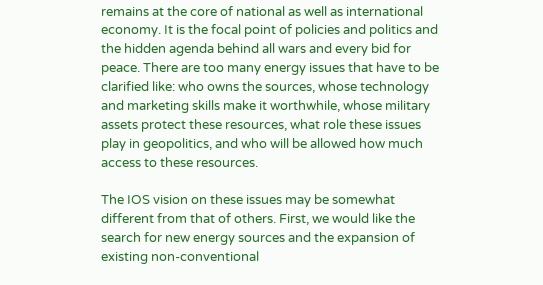remains at the core of national as well as international economy. It is the focal point of policies and politics and the hidden agenda behind all wars and every bid for peace. There are too many energy issues that have to be clarified like: who owns the sources, whose technology and marketing skills make it worthwhile, whose military assets protect these resources, what role these issues play in geopolitics, and who will be allowed how much access to these resources.

The IOS vision on these issues may be somewhat different from that of others. First, we would like the search for new energy sources and the expansion of existing non-conventional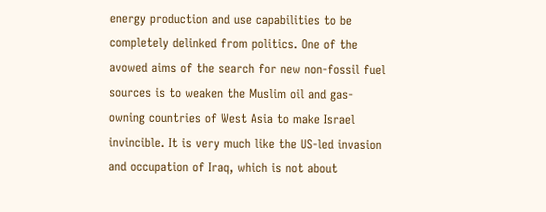energy production and use capabilities to be completely delinked from politics. One of the avowed aims of the search for new non-fossil fuel sources is to weaken the Muslim oil and gas-owning countries of West Asia to make Israel invincible. It is very much like the US-led invasion and occupation of Iraq, which is not about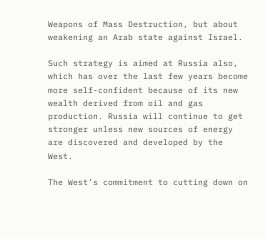Weapons of Mass Destruction, but about weakening an Arab state against Israel.

Such strategy is aimed at Russia also, which has over the last few years become more self-confident because of its new wealth derived from oil and gas production. Russia will continue to get stronger unless new sources of energy are discovered and developed by the West.

The West’s commitment to cutting down on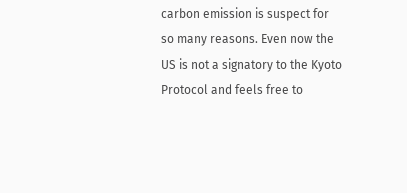carbon emission is suspect for so many reasons. Even now the US is not a signatory to the Kyoto Protocol and feels free to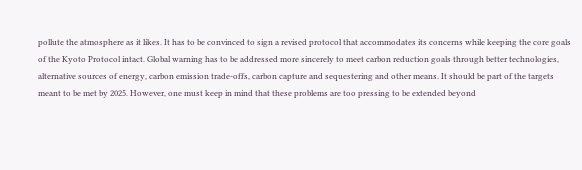pollute the atmosphere as it likes. It has to be convinced to sign a revised protocol that accommodates its concerns while keeping the core goals of the Kyoto Protocol intact. Global warning has to be addressed more sincerely to meet carbon reduction goals through better technologies, alternative sources of energy, carbon emission trade-offs, carbon capture and sequestering and other means. It should be part of the targets meant to be met by 2025. However, one must keep in mind that these problems are too pressing to be extended beyond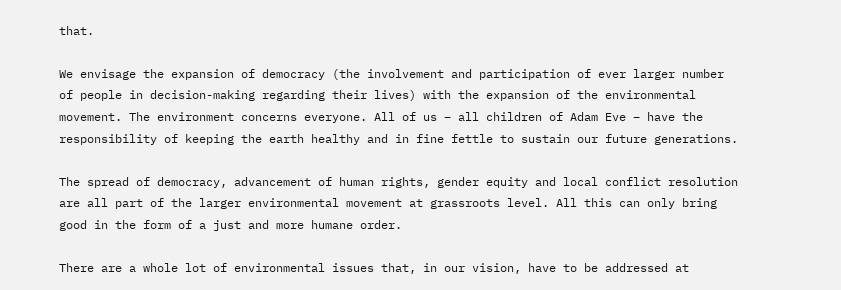that.

We envisage the expansion of democracy (the involvement and participation of ever larger number of people in decision-making regarding their lives) with the expansion of the environmental movement. The environment concerns everyone. All of us – all children of Adam Eve – have the responsibility of keeping the earth healthy and in fine fettle to sustain our future generations.

The spread of democracy, advancement of human rights, gender equity and local conflict resolution are all part of the larger environmental movement at grassroots level. All this can only bring good in the form of a just and more humane order.

There are a whole lot of environmental issues that, in our vision, have to be addressed at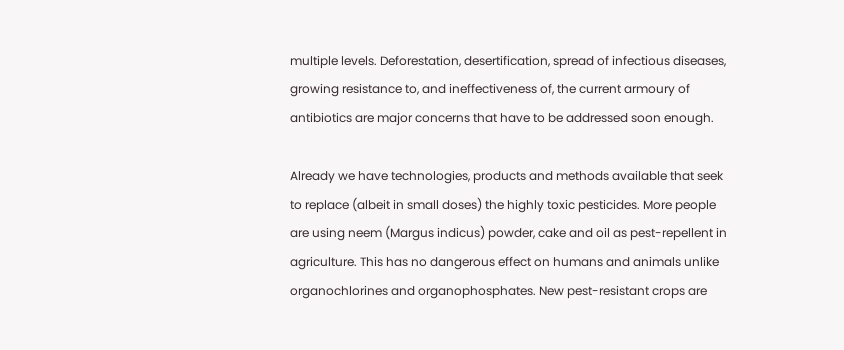multiple levels. Deforestation, desertification, spread of infectious diseases, growing resistance to, and ineffectiveness of, the current armoury of antibiotics are major concerns that have to be addressed soon enough.

Already we have technologies, products and methods available that seek to replace (albeit in small doses) the highly toxic pesticides. More people are using neem (Margus indicus) powder, cake and oil as pest-repellent in agriculture. This has no dangerous effect on humans and animals unlike organochlorines and organophosphates. New pest-resistant crops are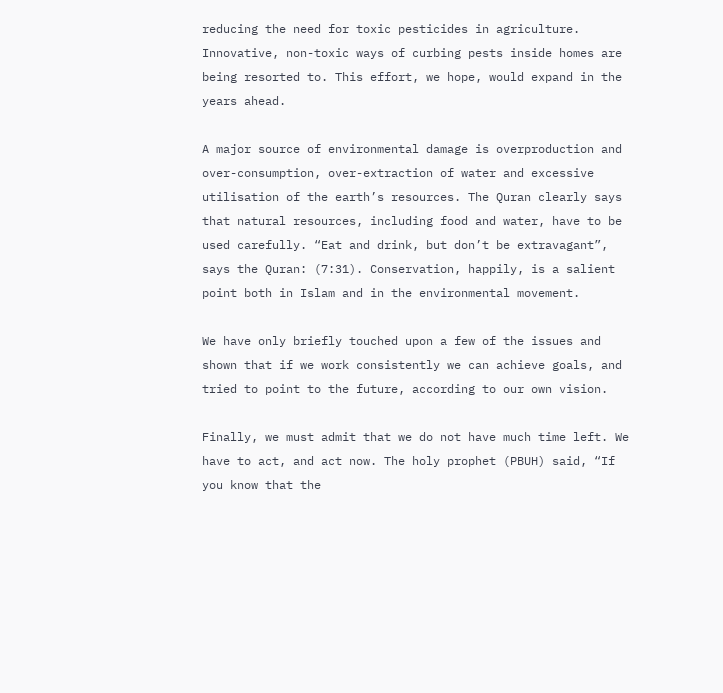reducing the need for toxic pesticides in agriculture. Innovative, non-toxic ways of curbing pests inside homes are being resorted to. This effort, we hope, would expand in the years ahead.

A major source of environmental damage is overproduction and over-consumption, over-extraction of water and excessive utilisation of the earth’s resources. The Quran clearly says that natural resources, including food and water, have to be used carefully. “Eat and drink, but don’t be extravagant”, says the Quran: (7:31). Conservation, happily, is a salient point both in Islam and in the environmental movement.

We have only briefly touched upon a few of the issues and shown that if we work consistently we can achieve goals, and tried to point to the future, according to our own vision.

Finally, we must admit that we do not have much time left. We have to act, and act now. The holy prophet (PBUH) said, “If you know that the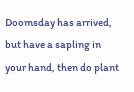Doomsday has arrived, but have a sapling in your hand, then do plant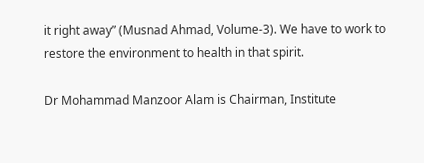it right away” (Musnad Ahmad, Volume-3). We have to work to restore the environment to health in that spirit.

Dr Mohammad Manzoor Alam is Chairman, Institute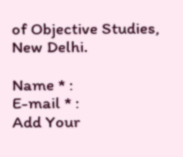of Objective Studies, New Delhi.

Name * :
E-mail * :
Add Your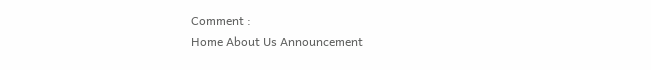Comment :
Home About Us Announcement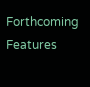Forthcoming Features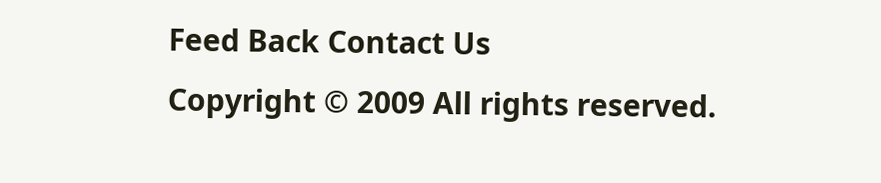Feed Back Contact Us
Copyright © 2009 All rights reserved.